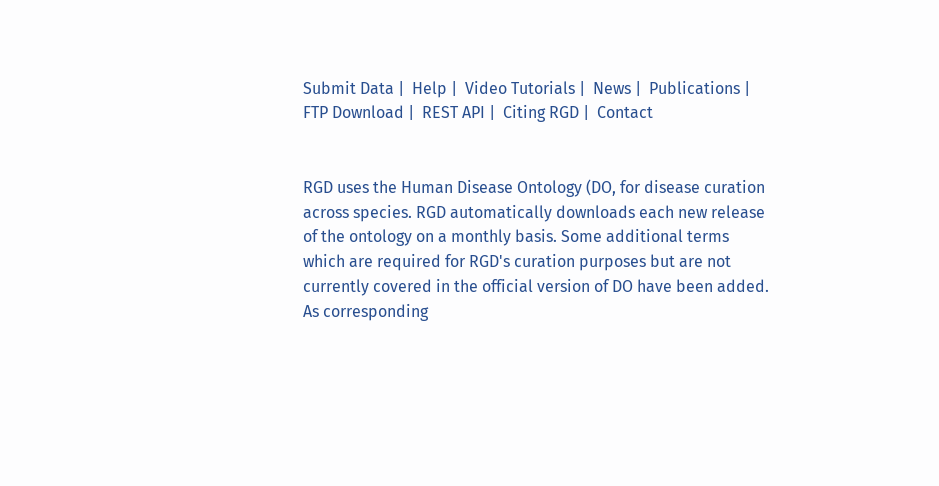Submit Data |  Help |  Video Tutorials |  News |  Publications |  FTP Download |  REST API |  Citing RGD |  Contact


RGD uses the Human Disease Ontology (DO, for disease curation across species. RGD automatically downloads each new release of the ontology on a monthly basis. Some additional terms which are required for RGD's curation purposes but are not currently covered in the official version of DO have been added. As corresponding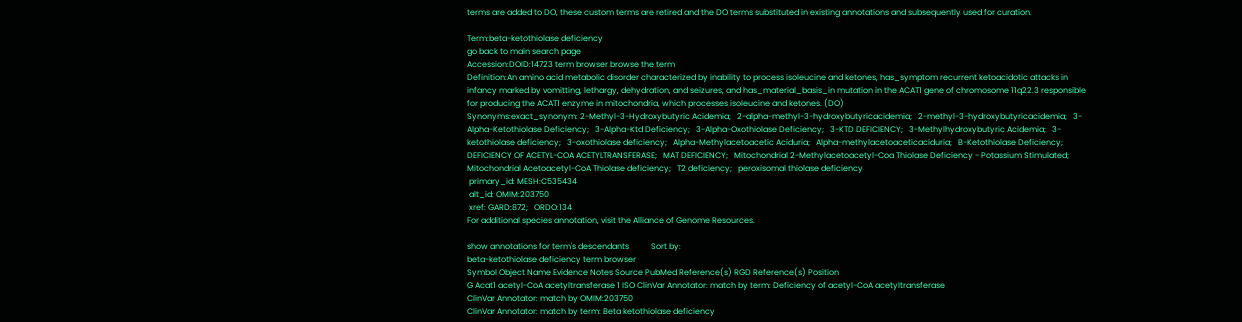terms are added to DO, these custom terms are retired and the DO terms substituted in existing annotations and subsequently used for curation.

Term:beta-ketothiolase deficiency
go back to main search page
Accession:DOID:14723 term browser browse the term
Definition:An amino acid metabolic disorder characterized by inability to process isoleucine and ketones, has_symptom recurrent ketoacidotic attacks in infancy marked by vomitting, lethargy, dehydration, and seizures, and has_material_basis_in mutation in the ACAT1 gene of chromosome 11q22.3 responsible for producing the ACAT1 enzyme in mitochondria, which processes isoleucine and ketones. (DO)
Synonyms:exact_synonym: 2-Methyl-3-Hydroxybutyric Acidemia;   2-alpha-methyl-3-hydroxybutyricacidemia;   2-methyl-3-hydroxybutyricacidemia;   3-Alpha-Ketothiolase Deficiency;   3-Alpha-Ktd Deficiency;   3-Alpha-Oxothiolase Deficiency;   3-KTD DEFICIENCY;   3-Methylhydroxybutyric Acidemia;   3-ketothiolase deficiency;   3-oxothiolase deficiency;   Alpha-Methylacetoacetic Aciduria;   Alpha-methylacetoaceticaciduria;   B-Ketothiolase Deficiency;   DEFICIENCY OF ACETYL-COA ACETYLTRANSFERASE;   MAT DEFICIENCY;   Mitochondrial 2-Methylacetoacetyl-Coa Thiolase Deficiency - Potassium Stimulated;   Mitochondrial Acetoacetyl-CoA Thiolase deficiency;   T2 deficiency;   peroxisomal thiolase deficiency
 primary_id: MESH:C535434
 alt_id: OMIM:203750
 xref: GARD:872;   ORDO:134
For additional species annotation, visit the Alliance of Genome Resources.

show annotations for term's descendants           Sort by:
beta-ketothiolase deficiency term browser
Symbol Object Name Evidence Notes Source PubMed Reference(s) RGD Reference(s) Position
G Acat1 acetyl-CoA acetyltransferase 1 ISO ClinVar Annotator: match by term: Deficiency of acetyl-CoA acetyltransferase
ClinVar Annotator: match by OMIM:203750
ClinVar Annotator: match by term: Beta ketothiolase deficiency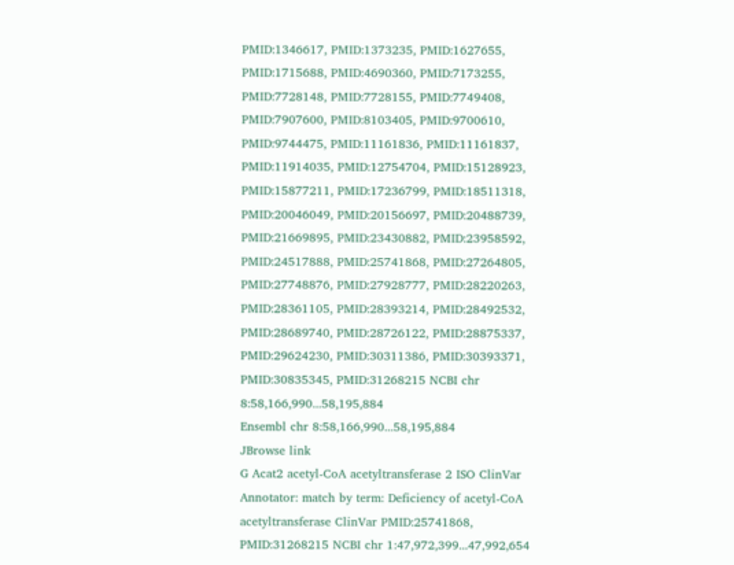PMID:1346617, PMID:1373235, PMID:1627655, PMID:1715688, PMID:4690360, PMID:7173255, PMID:7728148, PMID:7728155, PMID:7749408, PMID:7907600, PMID:8103405, PMID:9700610, PMID:9744475, PMID:11161836, PMID:11161837, PMID:11914035, PMID:12754704, PMID:15128923, PMID:15877211, PMID:17236799, PMID:18511318, PMID:20046049, PMID:20156697, PMID:20488739, PMID:21669895, PMID:23430882, PMID:23958592, PMID:24517888, PMID:25741868, PMID:27264805, PMID:27748876, PMID:27928777, PMID:28220263, PMID:28361105, PMID:28393214, PMID:28492532, PMID:28689740, PMID:28726122, PMID:28875337, PMID:29624230, PMID:30311386, PMID:30393371, PMID:30835345, PMID:31268215 NCBI chr 8:58,166,990...58,195,884
Ensembl chr 8:58,166,990...58,195,884
JBrowse link
G Acat2 acetyl-CoA acetyltransferase 2 ISO ClinVar Annotator: match by term: Deficiency of acetyl-CoA acetyltransferase ClinVar PMID:25741868, PMID:31268215 NCBI chr 1:47,972,399...47,992,654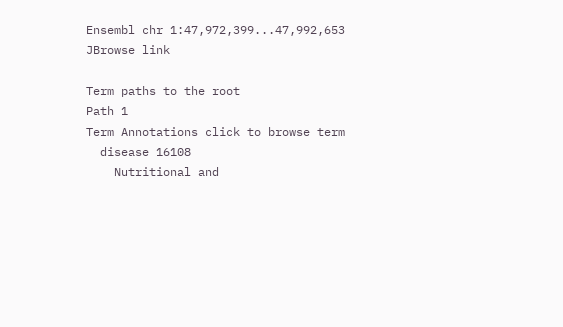Ensembl chr 1:47,972,399...47,992,653
JBrowse link

Term paths to the root
Path 1
Term Annotations click to browse term
  disease 16108
    Nutritional and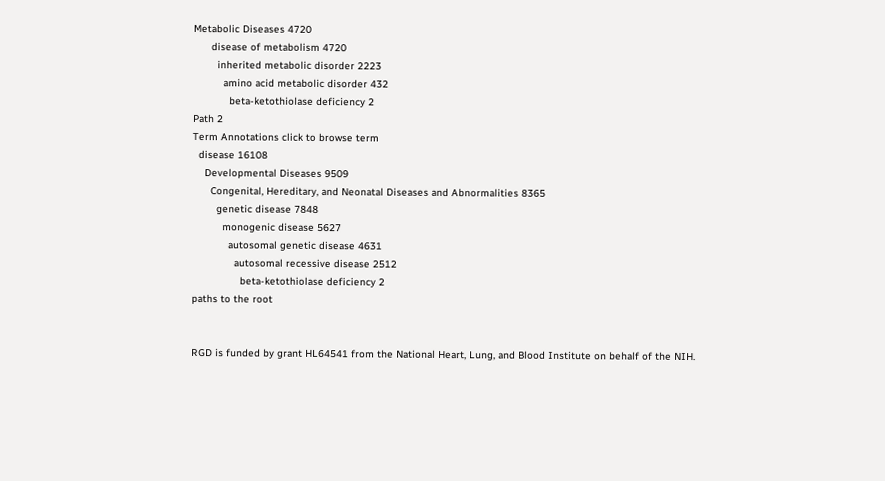Metabolic Diseases 4720
      disease of metabolism 4720
        inherited metabolic disorder 2223
          amino acid metabolic disorder 432
            beta-ketothiolase deficiency 2
Path 2
Term Annotations click to browse term
  disease 16108
    Developmental Diseases 9509
      Congenital, Hereditary, and Neonatal Diseases and Abnormalities 8365
        genetic disease 7848
          monogenic disease 5627
            autosomal genetic disease 4631
              autosomal recessive disease 2512
                beta-ketothiolase deficiency 2
paths to the root


RGD is funded by grant HL64541 from the National Heart, Lung, and Blood Institute on behalf of the NIH.